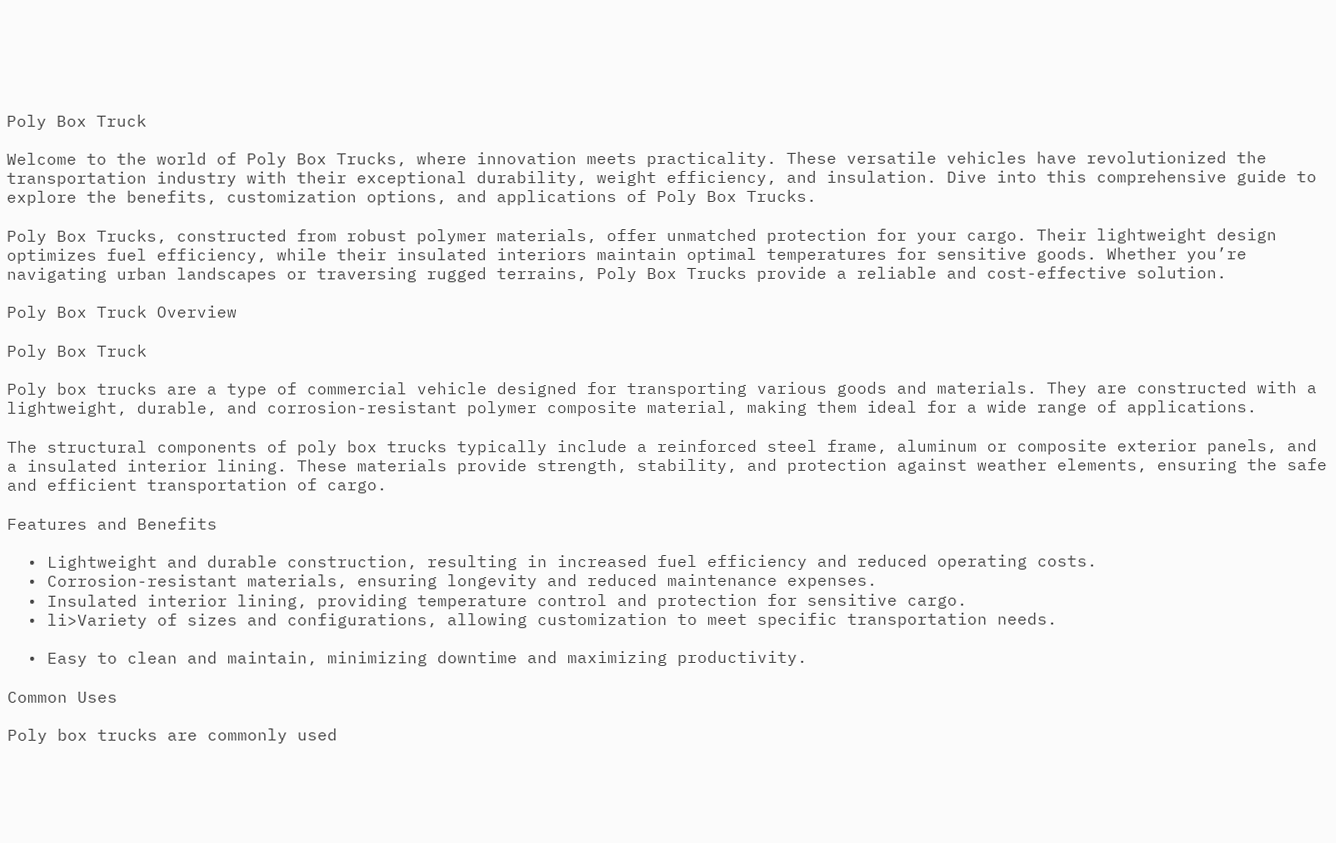Poly Box Truck

Welcome to the world of Poly Box Trucks, where innovation meets practicality. These versatile vehicles have revolutionized the transportation industry with their exceptional durability, weight efficiency, and insulation. Dive into this comprehensive guide to explore the benefits, customization options, and applications of Poly Box Trucks.

Poly Box Trucks, constructed from robust polymer materials, offer unmatched protection for your cargo. Their lightweight design optimizes fuel efficiency, while their insulated interiors maintain optimal temperatures for sensitive goods. Whether you’re navigating urban landscapes or traversing rugged terrains, Poly Box Trucks provide a reliable and cost-effective solution.

Poly Box Truck Overview

Poly Box Truck

Poly box trucks are a type of commercial vehicle designed for transporting various goods and materials. They are constructed with a lightweight, durable, and corrosion-resistant polymer composite material, making them ideal for a wide range of applications.

The structural components of poly box trucks typically include a reinforced steel frame, aluminum or composite exterior panels, and a insulated interior lining. These materials provide strength, stability, and protection against weather elements, ensuring the safe and efficient transportation of cargo.

Features and Benefits

  • Lightweight and durable construction, resulting in increased fuel efficiency and reduced operating costs.
  • Corrosion-resistant materials, ensuring longevity and reduced maintenance expenses.
  • Insulated interior lining, providing temperature control and protection for sensitive cargo.
  • li>Variety of sizes and configurations, allowing customization to meet specific transportation needs.

  • Easy to clean and maintain, minimizing downtime and maximizing productivity.

Common Uses

Poly box trucks are commonly used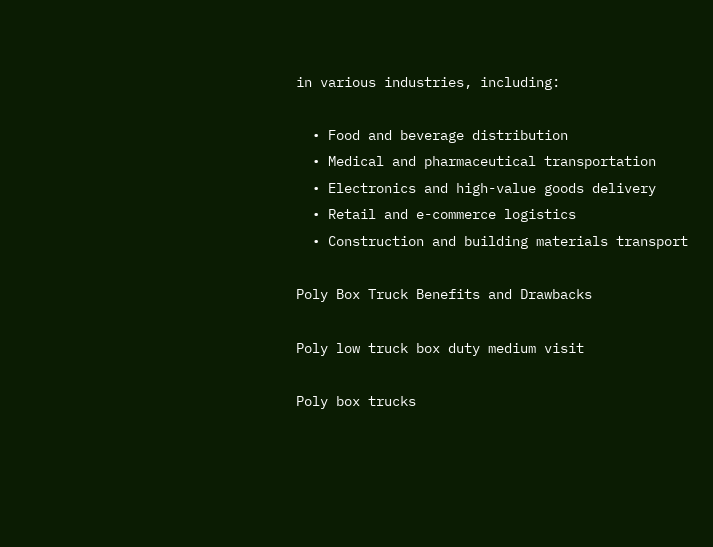in various industries, including:

  • Food and beverage distribution
  • Medical and pharmaceutical transportation
  • Electronics and high-value goods delivery
  • Retail and e-commerce logistics
  • Construction and building materials transport

Poly Box Truck Benefits and Drawbacks

Poly low truck box duty medium visit

Poly box trucks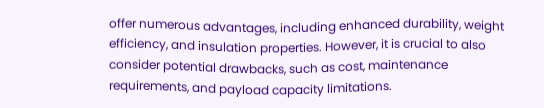offer numerous advantages, including enhanced durability, weight efficiency, and insulation properties. However, it is crucial to also consider potential drawbacks, such as cost, maintenance requirements, and payload capacity limitations.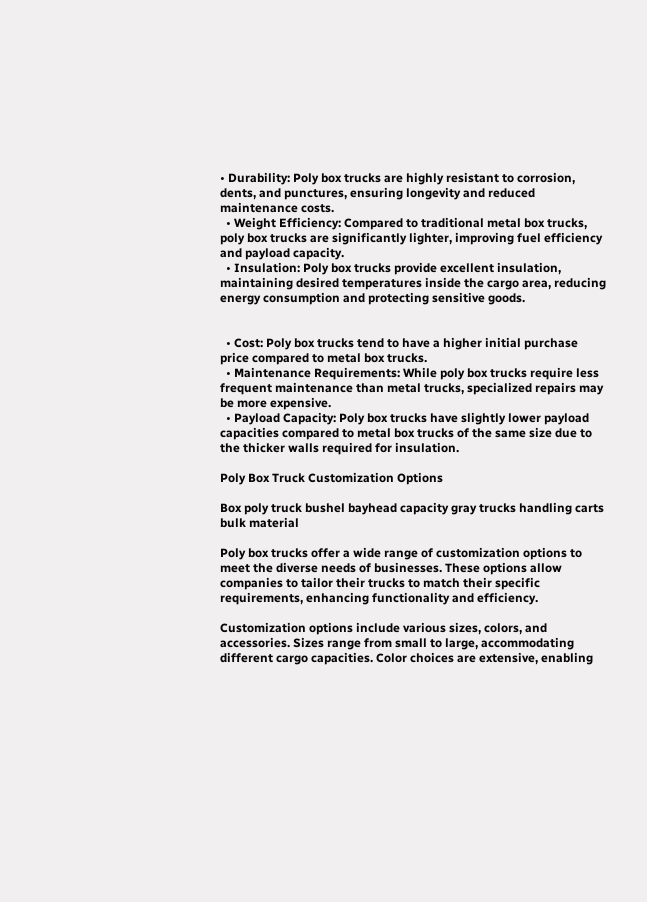• Durability: Poly box trucks are highly resistant to corrosion, dents, and punctures, ensuring longevity and reduced maintenance costs.
  • Weight Efficiency: Compared to traditional metal box trucks, poly box trucks are significantly lighter, improving fuel efficiency and payload capacity.
  • Insulation: Poly box trucks provide excellent insulation, maintaining desired temperatures inside the cargo area, reducing energy consumption and protecting sensitive goods.


  • Cost: Poly box trucks tend to have a higher initial purchase price compared to metal box trucks.
  • Maintenance Requirements: While poly box trucks require less frequent maintenance than metal trucks, specialized repairs may be more expensive.
  • Payload Capacity: Poly box trucks have slightly lower payload capacities compared to metal box trucks of the same size due to the thicker walls required for insulation.

Poly Box Truck Customization Options

Box poly truck bushel bayhead capacity gray trucks handling carts bulk material

Poly box trucks offer a wide range of customization options to meet the diverse needs of businesses. These options allow companies to tailor their trucks to match their specific requirements, enhancing functionality and efficiency.

Customization options include various sizes, colors, and accessories. Sizes range from small to large, accommodating different cargo capacities. Color choices are extensive, enabling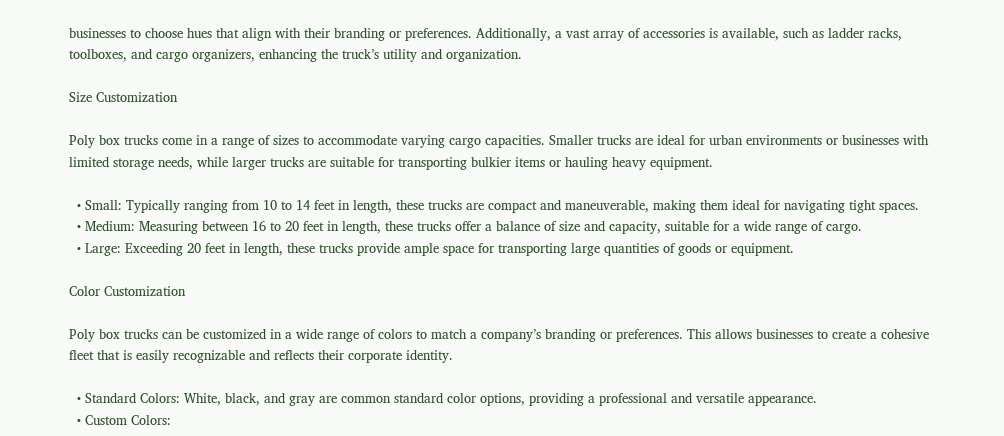businesses to choose hues that align with their branding or preferences. Additionally, a vast array of accessories is available, such as ladder racks, toolboxes, and cargo organizers, enhancing the truck’s utility and organization.

Size Customization

Poly box trucks come in a range of sizes to accommodate varying cargo capacities. Smaller trucks are ideal for urban environments or businesses with limited storage needs, while larger trucks are suitable for transporting bulkier items or hauling heavy equipment.

  • Small: Typically ranging from 10 to 14 feet in length, these trucks are compact and maneuverable, making them ideal for navigating tight spaces.
  • Medium: Measuring between 16 to 20 feet in length, these trucks offer a balance of size and capacity, suitable for a wide range of cargo.
  • Large: Exceeding 20 feet in length, these trucks provide ample space for transporting large quantities of goods or equipment.

Color Customization

Poly box trucks can be customized in a wide range of colors to match a company’s branding or preferences. This allows businesses to create a cohesive fleet that is easily recognizable and reflects their corporate identity.

  • Standard Colors: White, black, and gray are common standard color options, providing a professional and versatile appearance.
  • Custom Colors: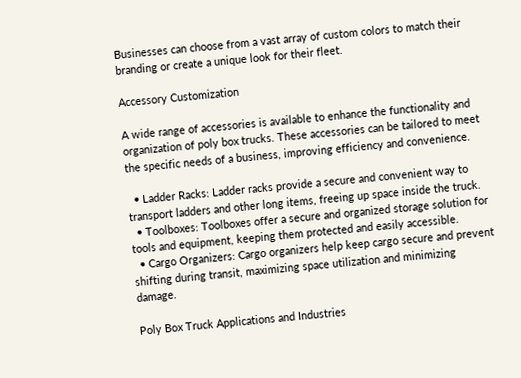Businesses can choose from a vast array of custom colors to match their branding or create a unique look for their fleet.

Accessory Customization

A wide range of accessories is available to enhance the functionality and organization of poly box trucks. These accessories can be tailored to meet the specific needs of a business, improving efficiency and convenience.

  • Ladder Racks: Ladder racks provide a secure and convenient way to transport ladders and other long items, freeing up space inside the truck.
  • Toolboxes: Toolboxes offer a secure and organized storage solution for tools and equipment, keeping them protected and easily accessible.
  • Cargo Organizers: Cargo organizers help keep cargo secure and prevent shifting during transit, maximizing space utilization and minimizing damage.

Poly Box Truck Applications and Industries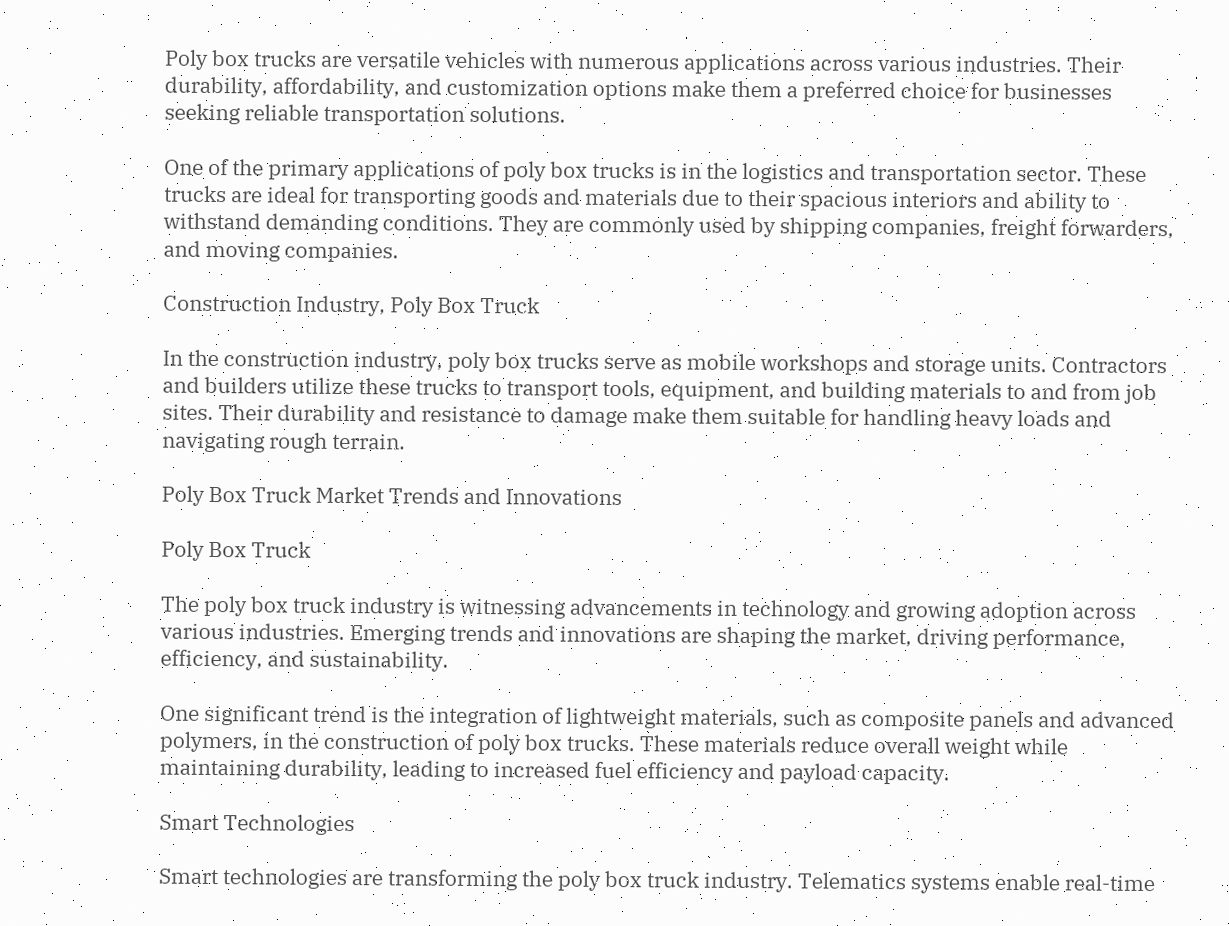Poly box trucks are versatile vehicles with numerous applications across various industries. Their durability, affordability, and customization options make them a preferred choice for businesses seeking reliable transportation solutions.

One of the primary applications of poly box trucks is in the logistics and transportation sector. These trucks are ideal for transporting goods and materials due to their spacious interiors and ability to withstand demanding conditions. They are commonly used by shipping companies, freight forwarders, and moving companies.

Construction Industry, Poly Box Truck

In the construction industry, poly box trucks serve as mobile workshops and storage units. Contractors and builders utilize these trucks to transport tools, equipment, and building materials to and from job sites. Their durability and resistance to damage make them suitable for handling heavy loads and navigating rough terrain.

Poly Box Truck Market Trends and Innovations

Poly Box Truck

The poly box truck industry is witnessing advancements in technology and growing adoption across various industries. Emerging trends and innovations are shaping the market, driving performance, efficiency, and sustainability.

One significant trend is the integration of lightweight materials, such as composite panels and advanced polymers, in the construction of poly box trucks. These materials reduce overall weight while maintaining durability, leading to increased fuel efficiency and payload capacity.

Smart Technologies

Smart technologies are transforming the poly box truck industry. Telematics systems enable real-time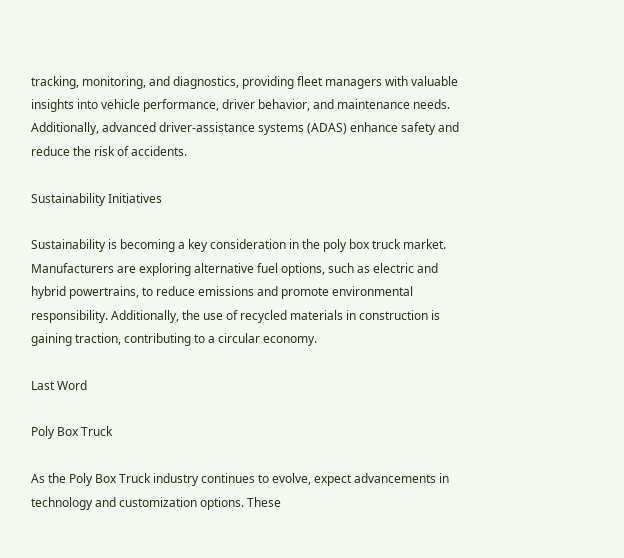tracking, monitoring, and diagnostics, providing fleet managers with valuable insights into vehicle performance, driver behavior, and maintenance needs. Additionally, advanced driver-assistance systems (ADAS) enhance safety and reduce the risk of accidents.

Sustainability Initiatives

Sustainability is becoming a key consideration in the poly box truck market. Manufacturers are exploring alternative fuel options, such as electric and hybrid powertrains, to reduce emissions and promote environmental responsibility. Additionally, the use of recycled materials in construction is gaining traction, contributing to a circular economy.

Last Word

Poly Box Truck

As the Poly Box Truck industry continues to evolve, expect advancements in technology and customization options. These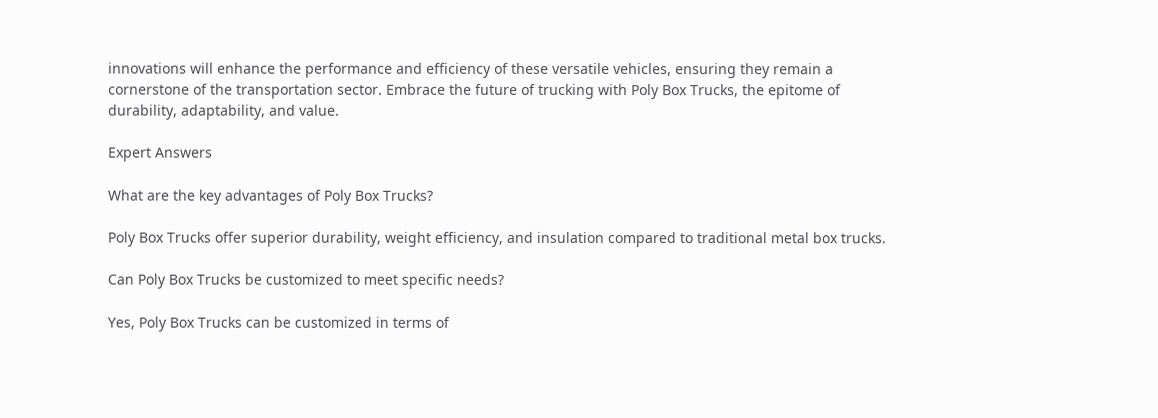innovations will enhance the performance and efficiency of these versatile vehicles, ensuring they remain a cornerstone of the transportation sector. Embrace the future of trucking with Poly Box Trucks, the epitome of durability, adaptability, and value.

Expert Answers

What are the key advantages of Poly Box Trucks?

Poly Box Trucks offer superior durability, weight efficiency, and insulation compared to traditional metal box trucks.

Can Poly Box Trucks be customized to meet specific needs?

Yes, Poly Box Trucks can be customized in terms of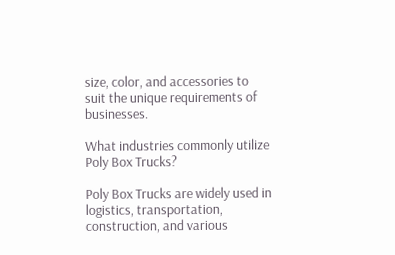size, color, and accessories to suit the unique requirements of businesses.

What industries commonly utilize Poly Box Trucks?

Poly Box Trucks are widely used in logistics, transportation, construction, and various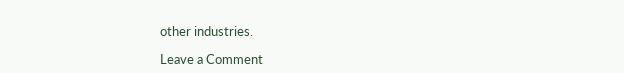other industries.

Leave a Comment